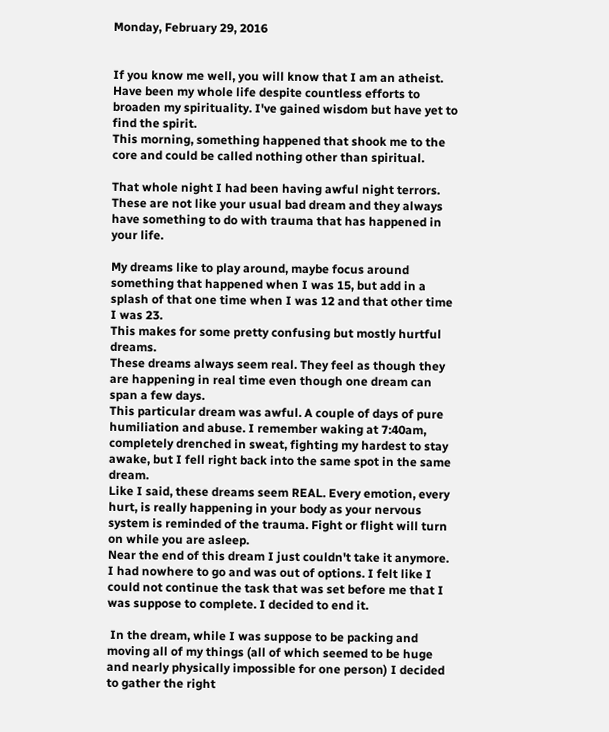Monday, February 29, 2016


If you know me well, you will know that I am an atheist. Have been my whole life despite countless efforts to broaden my spirituality. I've gained wisdom but have yet to find the spirit.
This morning, something happened that shook me to the core and could be called nothing other than spiritual.

That whole night I had been having awful night terrors. These are not like your usual bad dream and they always have something to do with trauma that has happened in your life.

My dreams like to play around, maybe focus around something that happened when I was 15, but add in a splash of that one time when I was 12 and that other time I was 23.
This makes for some pretty confusing but mostly hurtful dreams.
These dreams always seem real. They feel as though they are happening in real time even though one dream can span a few days.
This particular dream was awful. A couple of days of pure humiliation and abuse. I remember waking at 7:40am, completely drenched in sweat, fighting my hardest to stay awake, but I fell right back into the same spot in the same dream.
Like I said, these dreams seem REAL. Every emotion, every hurt, is really happening in your body as your nervous system is reminded of the trauma. Fight or flight will turn on while you are asleep.
Near the end of this dream I just couldn't take it anymore. I had nowhere to go and was out of options. I felt like I could not continue the task that was set before me that I was suppose to complete. I decided to end it.

 In the dream, while I was suppose to be packing and moving all of my things (all of which seemed to be huge and nearly physically impossible for one person) I decided to gather the right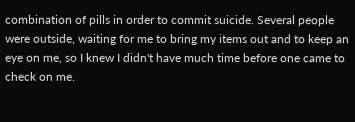combination of pills in order to commit suicide. Several people were outside, waiting for me to bring my items out and to keep an eye on me, so I knew I didn't have much time before one came to check on me.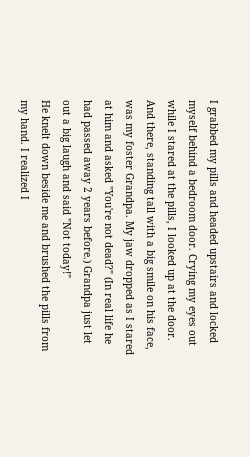I grabbed my pills and headed upstairs and locked myself behind a bedroom door. Crying my eyes out while I stared at the pills, I looked up at the door. And there, standing tall with a big smile on his face, was my foster Grandpa. My jaw dropped as I stared at him and asked "You're not dead?" (In real life he had passed away 2 years before.) Grandpa just let out a big laugh and said "Not today!"
He knelt down beside me and brushed the pills from my hand. I realized I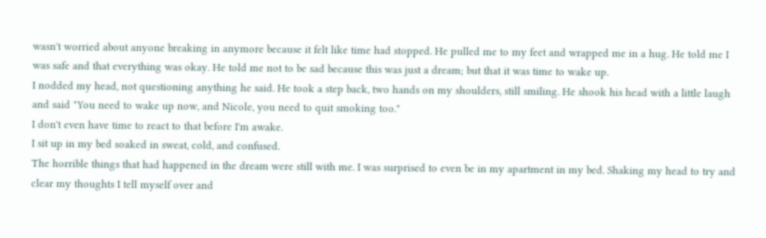wasn't worried about anyone breaking in anymore because it felt like time had stopped. He pulled me to my feet and wrapped me in a hug. He told me I was safe and that everything was okay. He told me not to be sad because this was just a dream; but that it was time to wake up.
I nodded my head, not questioning anything he said. He took a step back, two hands on my shoulders, still smiling. He shook his head with a little laugh and said "You need to wake up now, and Nicole, you need to quit smoking too."
I don't even have time to react to that before I'm awake.
I sit up in my bed soaked in sweat, cold, and confused.
The horrible things that had happened in the dream were still with me. I was surprised to even be in my apartment in my bed. Shaking my head to try and clear my thoughts I tell myself over and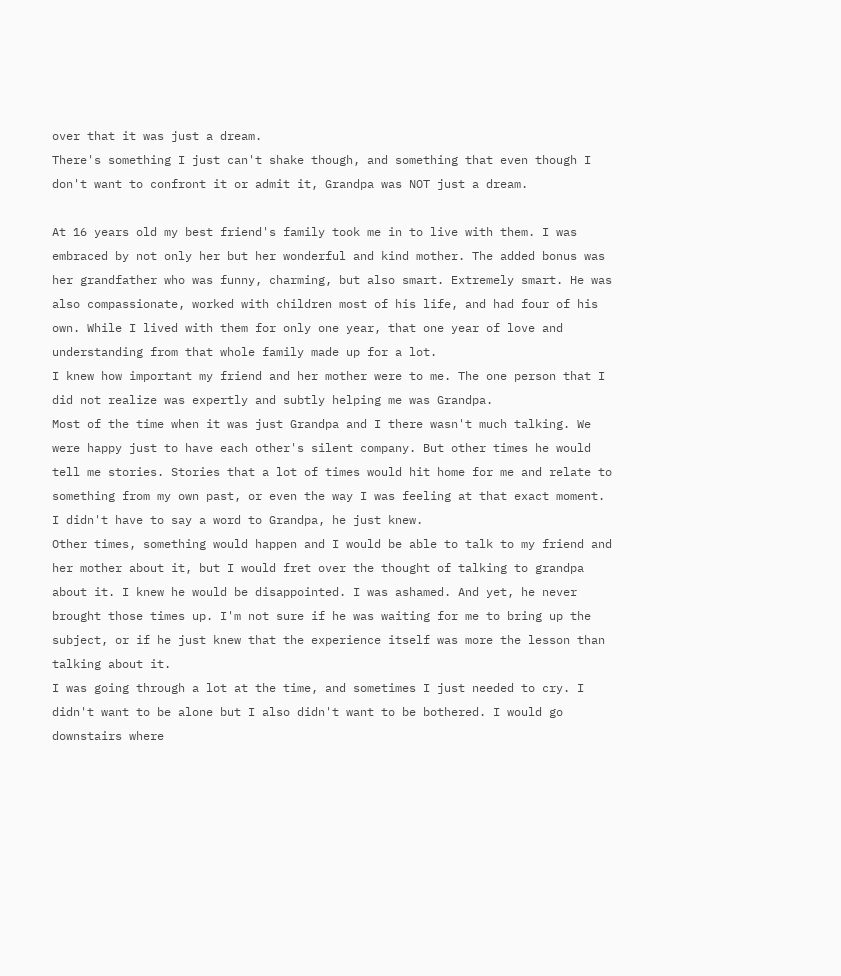over that it was just a dream.
There's something I just can't shake though, and something that even though I don't want to confront it or admit it, Grandpa was NOT just a dream.

At 16 years old my best friend's family took me in to live with them. I was embraced by not only her but her wonderful and kind mother. The added bonus was her grandfather who was funny, charming, but also smart. Extremely smart. He was also compassionate, worked with children most of his life, and had four of his own. While I lived with them for only one year, that one year of love and understanding from that whole family made up for a lot.
I knew how important my friend and her mother were to me. The one person that I did not realize was expertly and subtly helping me was Grandpa.
Most of the time when it was just Grandpa and I there wasn't much talking. We were happy just to have each other's silent company. But other times he would tell me stories. Stories that a lot of times would hit home for me and relate to something from my own past, or even the way I was feeling at that exact moment.
I didn't have to say a word to Grandpa, he just knew.
Other times, something would happen and I would be able to talk to my friend and her mother about it, but I would fret over the thought of talking to grandpa about it. I knew he would be disappointed. I was ashamed. And yet, he never brought those times up. I'm not sure if he was waiting for me to bring up the subject, or if he just knew that the experience itself was more the lesson than talking about it.
I was going through a lot at the time, and sometimes I just needed to cry. I didn't want to be alone but I also didn't want to be bothered. I would go downstairs where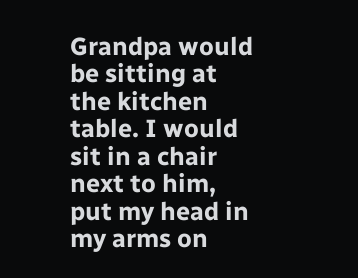Grandpa would be sitting at the kitchen table. I would sit in a chair next to him, put my head in my arms on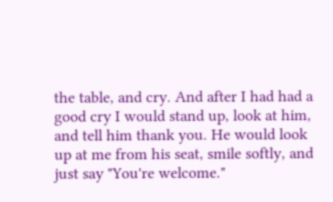the table, and cry. And after I had had a good cry I would stand up, look at him, and tell him thank you. He would look up at me from his seat, smile softly, and just say "You're welcome."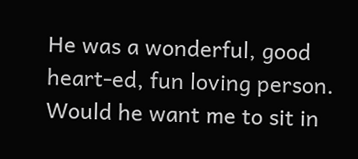He was a wonderful, good heart-ed, fun loving person.
Would he want me to sit in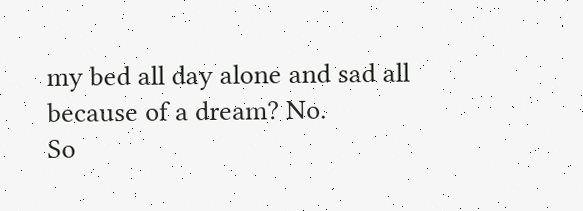my bed all day alone and sad all because of a dream? No.
So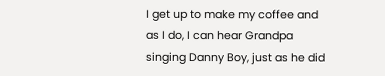I get up to make my coffee and as I do, I can hear Grandpa singing Danny Boy, just as he did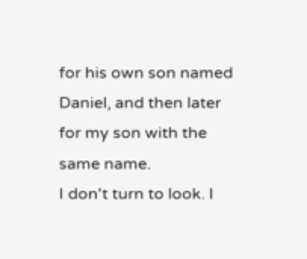for his own son named Daniel, and then later for my son with the same name.
I don't turn to look. I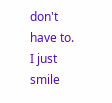don't have to. I just smile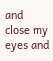and close my eyes and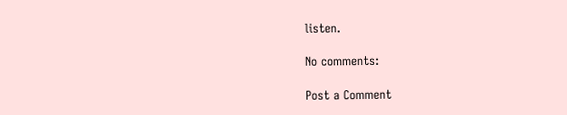listen.

No comments:

Post a Comment